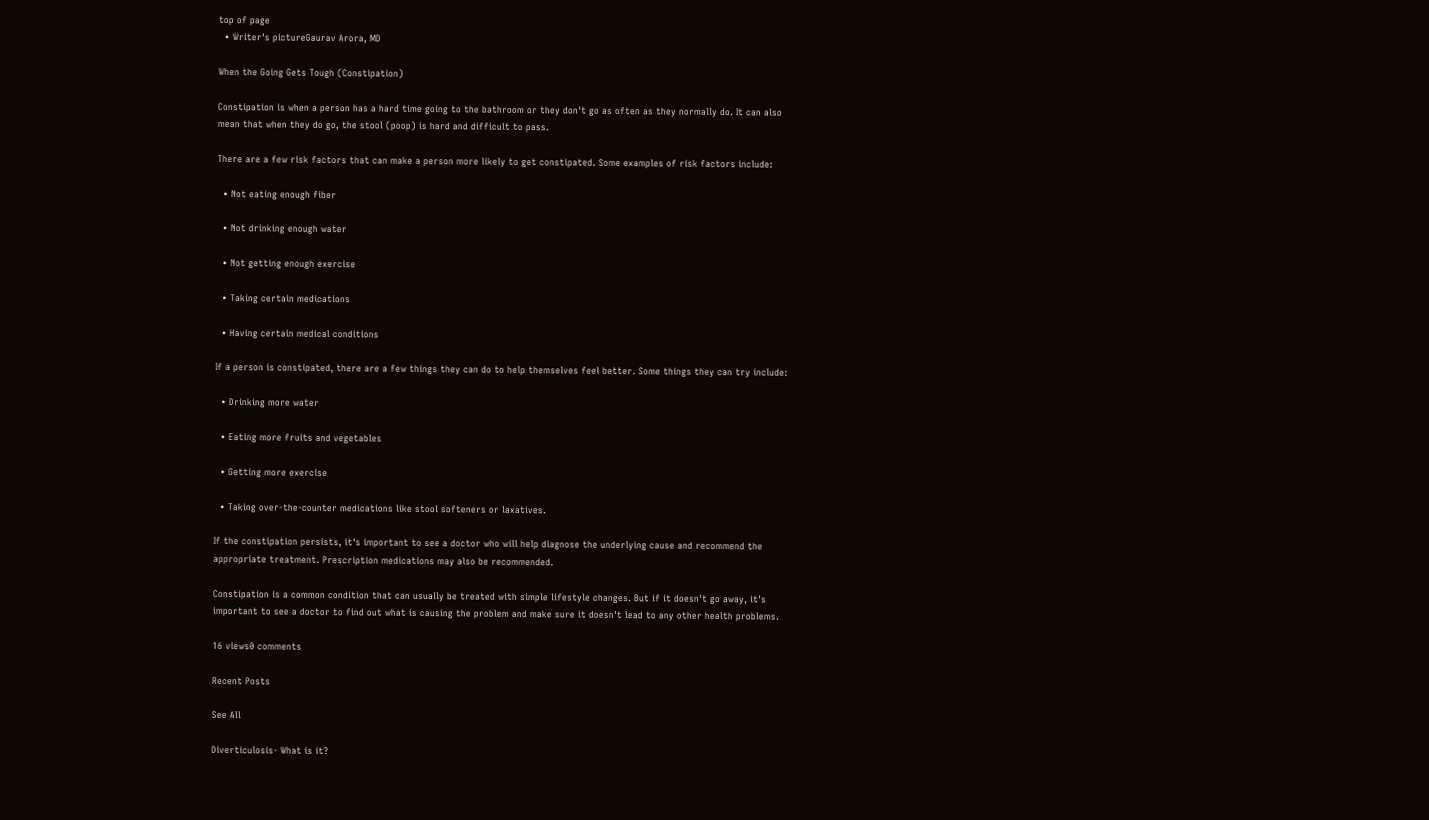top of page
  • Writer's pictureGaurav Arora, MD

When the Going Gets Tough (Constipation)

Constipation is when a person has a hard time going to the bathroom or they don't go as often as they normally do. It can also mean that when they do go, the stool (poop) is hard and difficult to pass.

There are a few risk factors that can make a person more likely to get constipated. Some examples of risk factors include:

  • Not eating enough fiber

  • Not drinking enough water

  • Not getting enough exercise

  • Taking certain medications

  • Having certain medical conditions

If a person is constipated, there are a few things they can do to help themselves feel better. Some things they can try include:

  • Drinking more water

  • Eating more fruits and vegetables

  • Getting more exercise

  • Taking over-the-counter medications like stool softeners or laxatives.

If the constipation persists, it's important to see a doctor who will help diagnose the underlying cause and recommend the appropriate treatment. Prescription medications may also be recommended.

Constipation is a common condition that can usually be treated with simple lifestyle changes. But if it doesn't go away, it's important to see a doctor to find out what is causing the problem and make sure it doesn't lead to any other health problems.

16 views0 comments

Recent Posts

See All

Diverticulosis- What is it?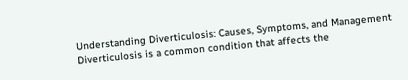Understanding Diverticulosis: Causes, Symptoms, and Management Diverticulosis is a common condition that affects the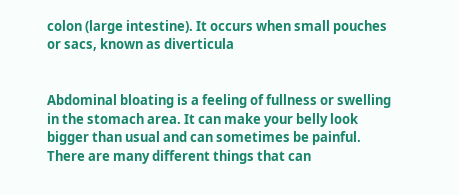colon (large intestine). It occurs when small pouches or sacs, known as diverticula


Abdominal bloating is a feeling of fullness or swelling in the stomach area. It can make your belly look bigger than usual and can sometimes be painful. There are many different things that can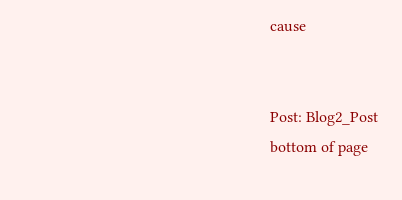cause


Post: Blog2_Post
bottom of page